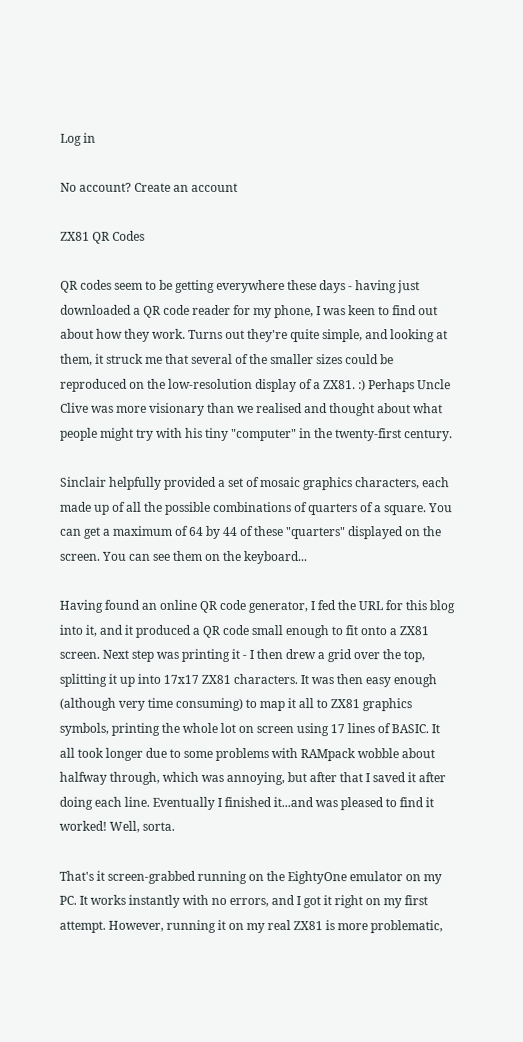Log in

No account? Create an account

ZX81 QR Codes

QR codes seem to be getting everywhere these days - having just downloaded a QR code reader for my phone, I was keen to find out about how they work. Turns out they're quite simple, and looking at them, it struck me that several of the smaller sizes could be reproduced on the low-resolution display of a ZX81. :) Perhaps Uncle Clive was more visionary than we realised and thought about what people might try with his tiny "computer" in the twenty-first century.

Sinclair helpfully provided a set of mosaic graphics characters, each made up of all the possible combinations of quarters of a square. You can get a maximum of 64 by 44 of these "quarters" displayed on the screen. You can see them on the keyboard...

Having found an online QR code generator, I fed the URL for this blog into it, and it produced a QR code small enough to fit onto a ZX81 screen. Next step was printing it - I then drew a grid over the top, splitting it up into 17x17 ZX81 characters. It was then easy enough (although very time consuming) to map it all to ZX81 graphics symbols, printing the whole lot on screen using 17 lines of BASIC. It all took longer due to some problems with RAMpack wobble about halfway through, which was annoying, but after that I saved it after doing each line. Eventually I finished it...and was pleased to find it worked! Well, sorta.

That's it screen-grabbed running on the EightyOne emulator on my PC. It works instantly with no errors, and I got it right on my first attempt. However, running it on my real ZX81 is more problematic,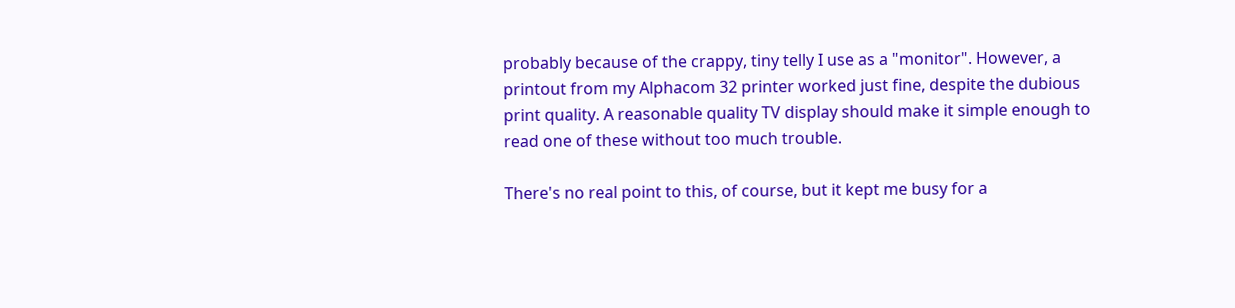probably because of the crappy, tiny telly I use as a "monitor". However, a printout from my Alphacom 32 printer worked just fine, despite the dubious print quality. A reasonable quality TV display should make it simple enough to read one of these without too much trouble.

There's no real point to this, of course, but it kept me busy for a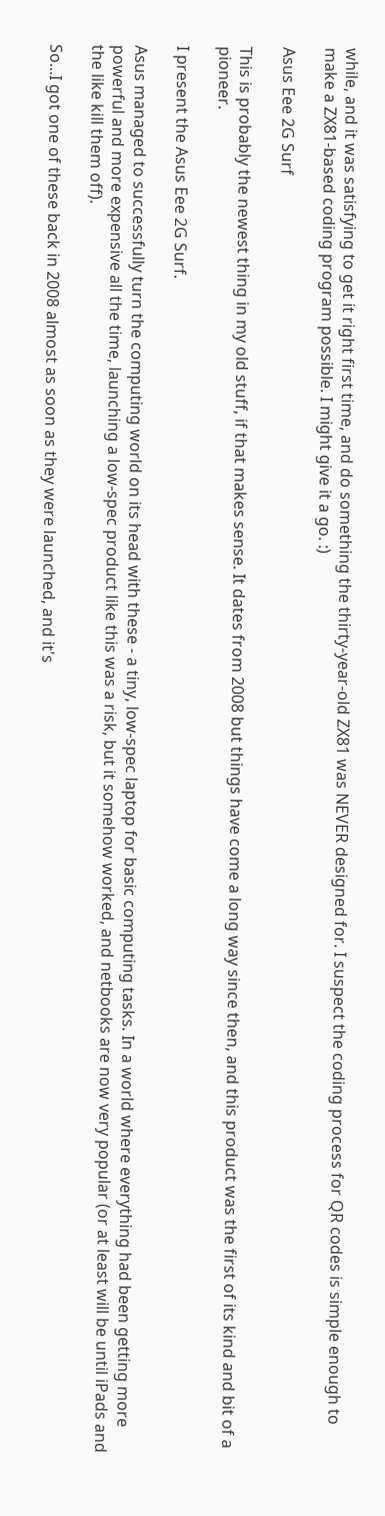while, and it was satisfying to get it right first time, and do something the thirty-year-old ZX81 was NEVER designed for. I suspect the coding process for QR codes is simple enough to make a ZX81-based coding program possible. I might give it a go. :)

Asus Eee 2G Surf

This is probably the newest thing in my old stuff, if that makes sense. It dates from 2008 but things have come a long way since then, and this product was the first of its kind and bit of a pioneer.

I present the Asus Eee 2G Surf.

Asus managed to successfully turn the computing world on its head with these - a tiny, low-spec laptop for basic computing tasks. In a world where everything had been getting more powerful and more expensive all the time, launching a low-spec product like this was a risk, but it somehow worked, and netbooks are now very popular (or at least will be until iPads and the like kill them off).

So...I got one of these back in 2008 almost as soon as they were launched, and it's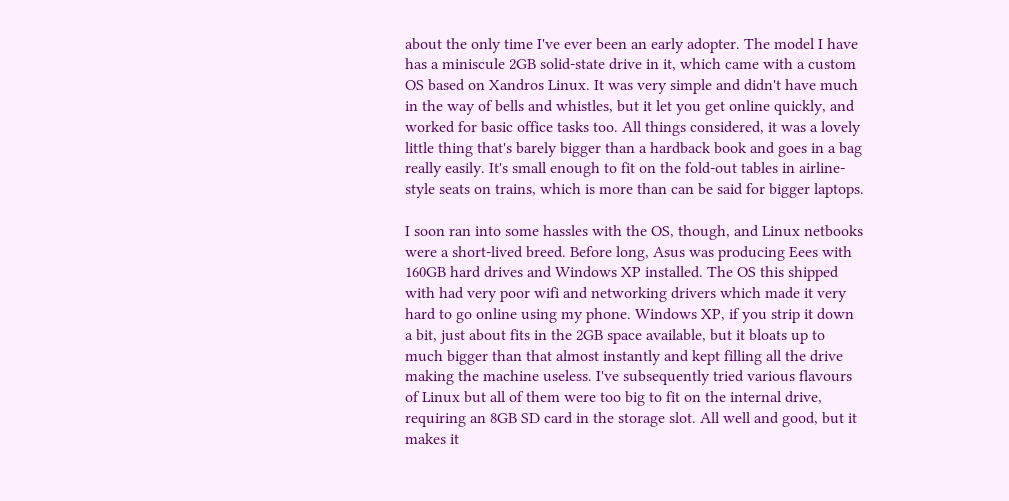about the only time I've ever been an early adopter. The model I have has a miniscule 2GB solid-state drive in it, which came with a custom OS based on Xandros Linux. It was very simple and didn't have much in the way of bells and whistles, but it let you get online quickly, and worked for basic office tasks too. All things considered, it was a lovely little thing that's barely bigger than a hardback book and goes in a bag really easily. It's small enough to fit on the fold-out tables in airline-style seats on trains, which is more than can be said for bigger laptops.

I soon ran into some hassles with the OS, though, and Linux netbooks were a short-lived breed. Before long, Asus was producing Eees with 160GB hard drives and Windows XP installed. The OS this shipped with had very poor wifi and networking drivers which made it very hard to go online using my phone. Windows XP, if you strip it down a bit, just about fits in the 2GB space available, but it bloats up to much bigger than that almost instantly and kept filling all the drive making the machine useless. I've subsequently tried various flavours of Linux but all of them were too big to fit on the internal drive, requiring an 8GB SD card in the storage slot. All well and good, but it makes it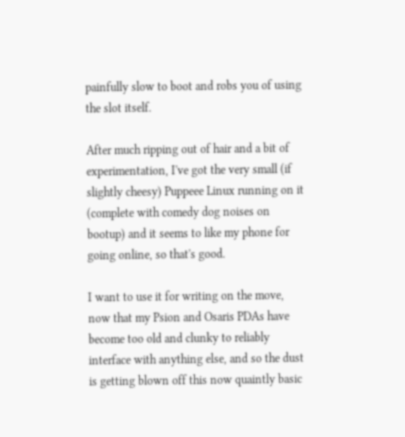painfully slow to boot and robs you of using the slot itself.

After much ripping out of hair and a bit of experimentation, I've got the very small (if slightly cheesy) Puppeee Linux running on it (complete with comedy dog noises on bootup) and it seems to like my phone for going online, so that's good.

I want to use it for writing on the move, now that my Psion and Osaris PDAs have become too old and clunky to reliably interface with anything else, and so the dust is getting blown off this now quaintly basic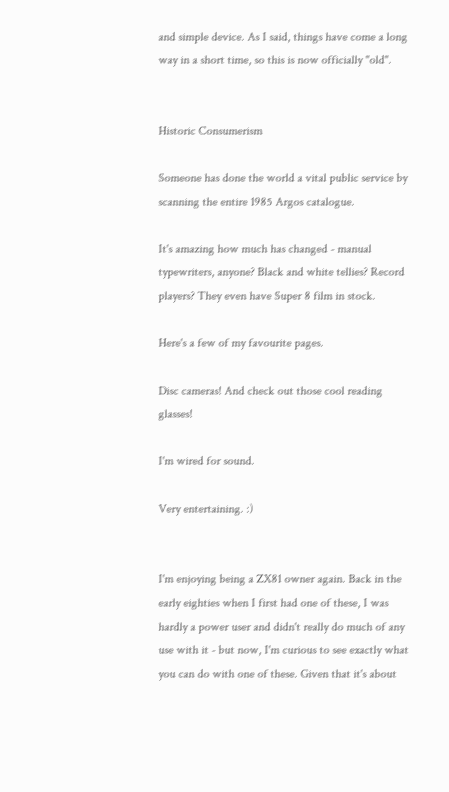and simple device. As I said, things have come a long way in a short time, so this is now officially "old".


Historic Consumerism

Someone has done the world a vital public service by scanning the entire 1985 Argos catalogue.

It's amazing how much has changed - manual typewriters, anyone? Black and white tellies? Record players? They even have Super 8 film in stock.

Here's a few of my favourite pages.

Disc cameras! And check out those cool reading glasses!

I'm wired for sound.

Very entertaining. :)


I'm enjoying being a ZX81 owner again. Back in the early eighties when I first had one of these, I was hardly a power user and didn't really do much of any use with it - but now, I'm curious to see exactly what you can do with one of these. Given that it's about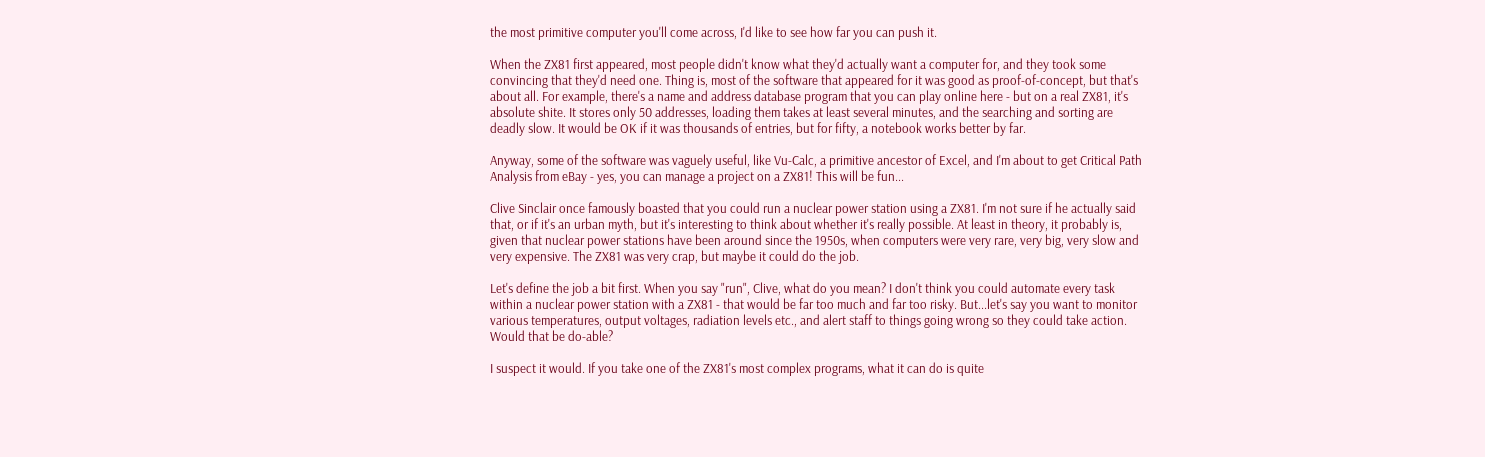the most primitive computer you'll come across, I'd like to see how far you can push it.

When the ZX81 first appeared, most people didn't know what they'd actually want a computer for, and they took some convincing that they'd need one. Thing is, most of the software that appeared for it was good as proof-of-concept, but that's about all. For example, there's a name and address database program that you can play online here - but on a real ZX81, it's absolute shite. It stores only 50 addresses, loading them takes at least several minutes, and the searching and sorting are deadly slow. It would be OK if it was thousands of entries, but for fifty, a notebook works better by far.

Anyway, some of the software was vaguely useful, like Vu-Calc, a primitive ancestor of Excel, and I'm about to get Critical Path Analysis from eBay - yes, you can manage a project on a ZX81! This will be fun...

Clive Sinclair once famously boasted that you could run a nuclear power station using a ZX81. I'm not sure if he actually said that, or if it's an urban myth, but it's interesting to think about whether it's really possible. At least in theory, it probably is, given that nuclear power stations have been around since the 1950s, when computers were very rare, very big, very slow and very expensive. The ZX81 was very crap, but maybe it could do the job.

Let's define the job a bit first. When you say "run", Clive, what do you mean? I don't think you could automate every task within a nuclear power station with a ZX81 - that would be far too much and far too risky. But...let's say you want to monitor various temperatures, output voltages, radiation levels etc., and alert staff to things going wrong so they could take action. Would that be do-able?

I suspect it would. If you take one of the ZX81's most complex programs, what it can do is quite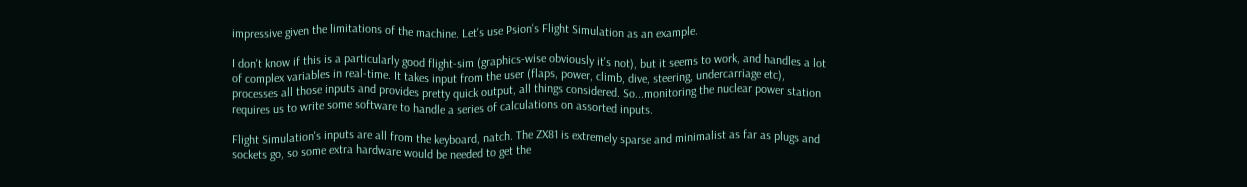impressive given the limitations of the machine. Let's use Psion's Flight Simulation as an example.

I don't know if this is a particularly good flight-sim (graphics-wise obviously it's not), but it seems to work, and handles a lot of complex variables in real-time. It takes input from the user (flaps, power, climb, dive, steering, undercarriage etc), processes all those inputs and provides pretty quick output, all things considered. So...monitoring the nuclear power station requires us to write some software to handle a series of calculations on assorted inputs.

Flight Simulation's inputs are all from the keyboard, natch. The ZX81 is extremely sparse and minimalist as far as plugs and sockets go, so some extra hardware would be needed to get the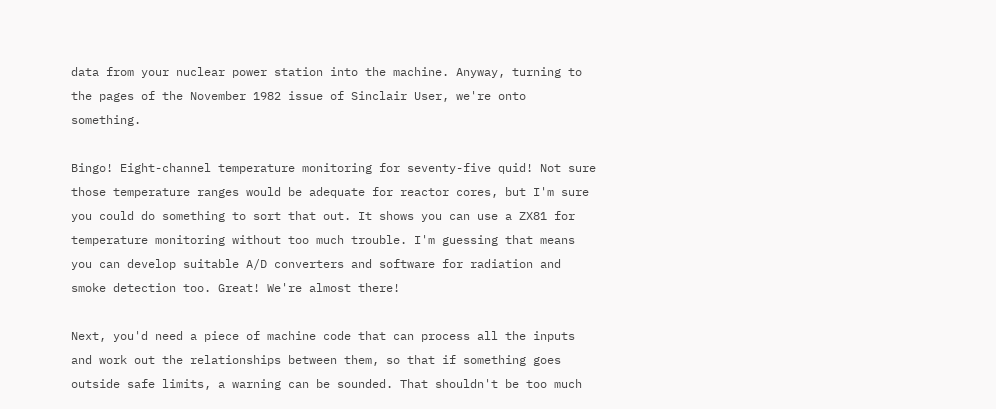data from your nuclear power station into the machine. Anyway, turning to the pages of the November 1982 issue of Sinclair User, we're onto something.

Bingo! Eight-channel temperature monitoring for seventy-five quid! Not sure those temperature ranges would be adequate for reactor cores, but I'm sure you could do something to sort that out. It shows you can use a ZX81 for temperature monitoring without too much trouble. I'm guessing that means you can develop suitable A/D converters and software for radiation and smoke detection too. Great! We're almost there!

Next, you'd need a piece of machine code that can process all the inputs and work out the relationships between them, so that if something goes outside safe limits, a warning can be sounded. That shouldn't be too much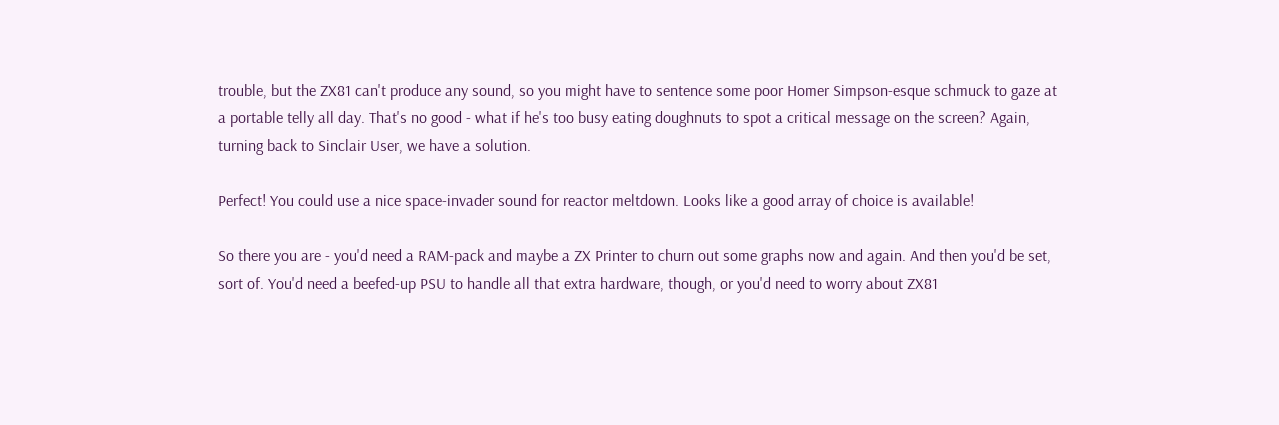trouble, but the ZX81 can't produce any sound, so you might have to sentence some poor Homer Simpson-esque schmuck to gaze at a portable telly all day. That's no good - what if he's too busy eating doughnuts to spot a critical message on the screen? Again, turning back to Sinclair User, we have a solution.

Perfect! You could use a nice space-invader sound for reactor meltdown. Looks like a good array of choice is available!

So there you are - you'd need a RAM-pack and maybe a ZX Printer to churn out some graphs now and again. And then you'd be set, sort of. You'd need a beefed-up PSU to handle all that extra hardware, though, or you'd need to worry about ZX81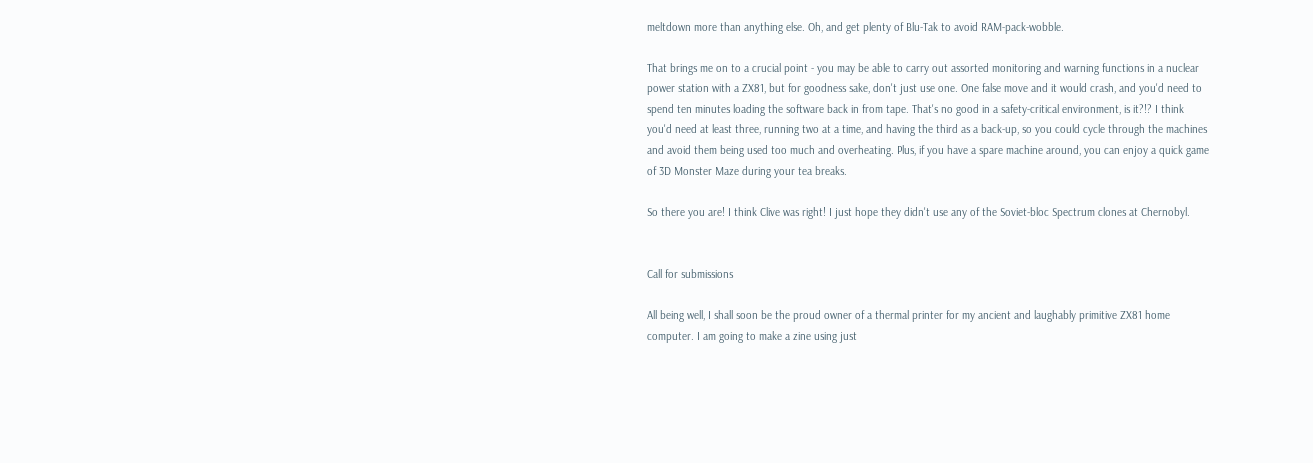meltdown more than anything else. Oh, and get plenty of Blu-Tak to avoid RAM-pack-wobble.

That brings me on to a crucial point - you may be able to carry out assorted monitoring and warning functions in a nuclear power station with a ZX81, but for goodness sake, don't just use one. One false move and it would crash, and you'd need to spend ten minutes loading the software back in from tape. That's no good in a safety-critical environment, is it?!? I think you'd need at least three, running two at a time, and having the third as a back-up, so you could cycle through the machines and avoid them being used too much and overheating. Plus, if you have a spare machine around, you can enjoy a quick game of 3D Monster Maze during your tea breaks.

So there you are! I think Clive was right! I just hope they didn't use any of the Soviet-bloc Spectrum clones at Chernobyl.


Call for submissions

All being well, I shall soon be the proud owner of a thermal printer for my ancient and laughably primitive ZX81 home computer. I am going to make a zine using just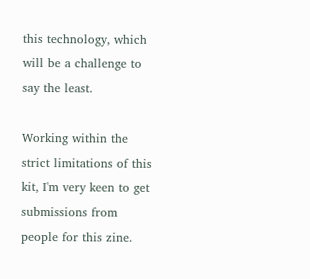this technology, which will be a challenge to say the least.

Working within the strict limitations of this kit, I'm very keen to get submissions from people for this zine.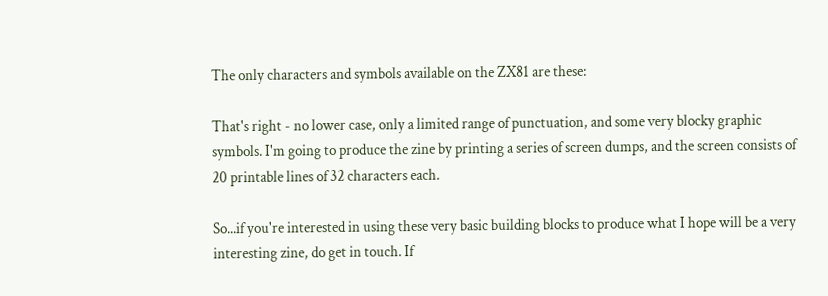The only characters and symbols available on the ZX81 are these:

That's right - no lower case, only a limited range of punctuation, and some very blocky graphic symbols. I'm going to produce the zine by printing a series of screen dumps, and the screen consists of 20 printable lines of 32 characters each.

So...if you're interested in using these very basic building blocks to produce what I hope will be a very interesting zine, do get in touch. If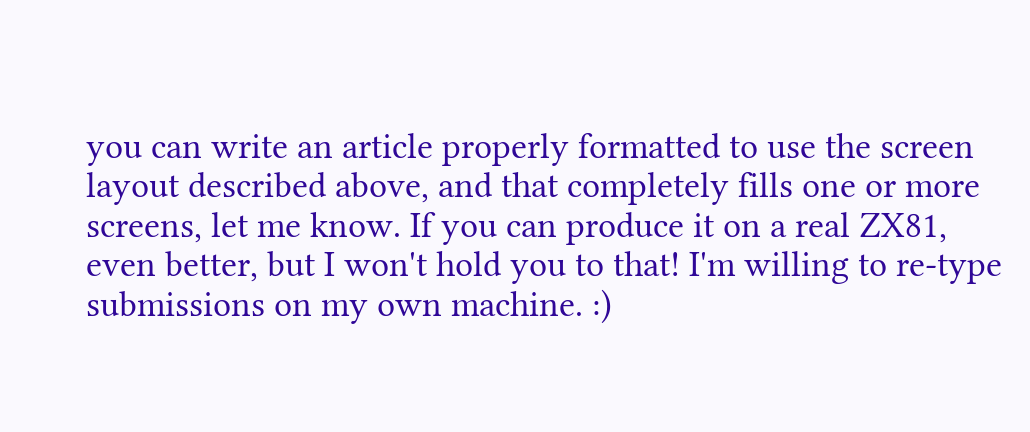you can write an article properly formatted to use the screen layout described above, and that completely fills one or more screens, let me know. If you can produce it on a real ZX81, even better, but I won't hold you to that! I'm willing to re-type submissions on my own machine. :)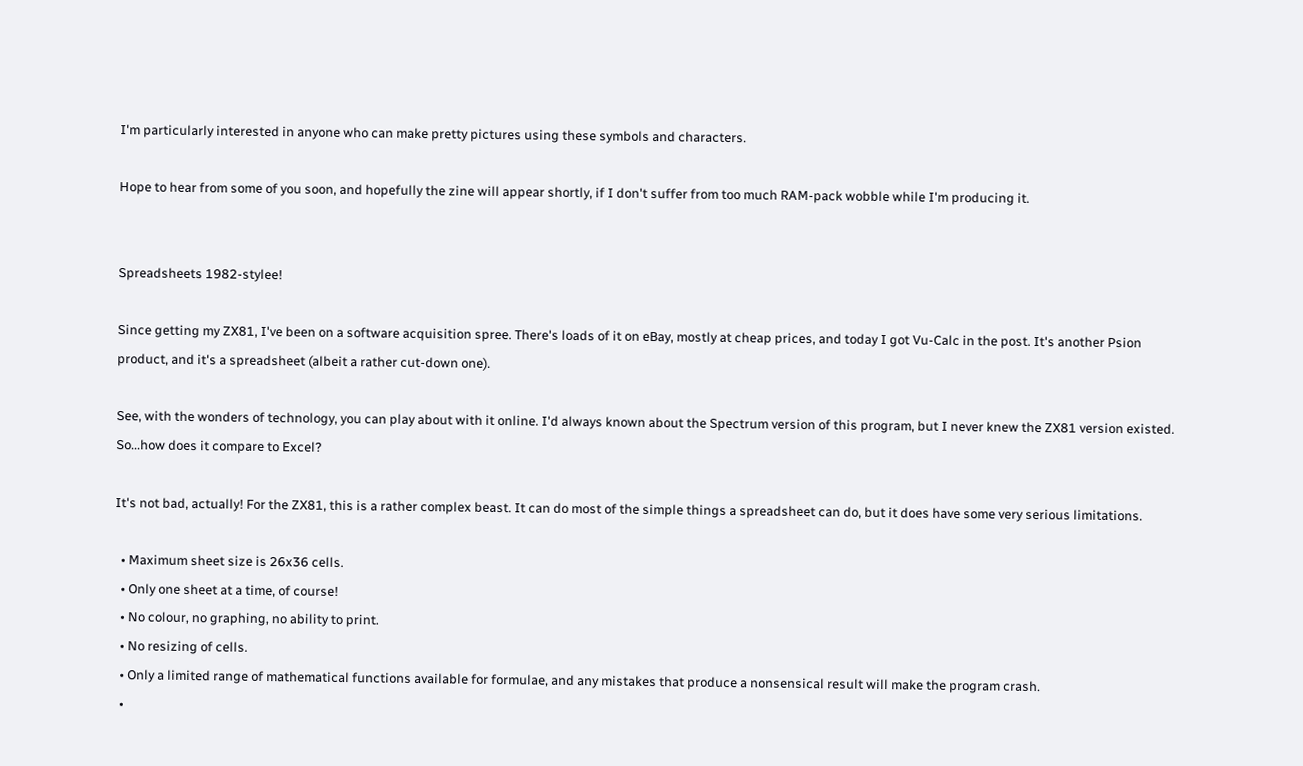I'm particularly interested in anyone who can make pretty pictures using these symbols and characters.

Hope to hear from some of you soon, and hopefully the zine will appear shortly, if I don't suffer from too much RAM-pack wobble while I'm producing it.


Spreadsheets 1982-stylee!

Since getting my ZX81, I've been on a software acquisition spree. There's loads of it on eBay, mostly at cheap prices, and today I got Vu-Calc in the post. It's another Psion product, and it's a spreadsheet (albeit a rather cut-down one).

See, with the wonders of technology, you can play about with it online. I'd always known about the Spectrum version of this program, but I never knew the ZX81 version existed. So...how does it compare to Excel?

It's not bad, actually! For the ZX81, this is a rather complex beast. It can do most of the simple things a spreadsheet can do, but it does have some very serious limitations.

  • Maximum sheet size is 26x36 cells.
  • Only one sheet at a time, of course!
  • No colour, no graphing, no ability to print.
  • No resizing of cells.
  • Only a limited range of mathematical functions available for formulae, and any mistakes that produce a nonsensical result will make the program crash.
  •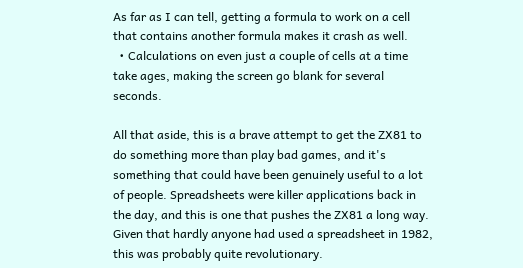As far as I can tell, getting a formula to work on a cell that contains another formula makes it crash as well.
  • Calculations on even just a couple of cells at a time take ages, making the screen go blank for several seconds.

All that aside, this is a brave attempt to get the ZX81 to do something more than play bad games, and it's something that could have been genuinely useful to a lot of people. Spreadsheets were killer applications back in the day, and this is one that pushes the ZX81 a long way. Given that hardly anyone had used a spreadsheet in 1982, this was probably quite revolutionary.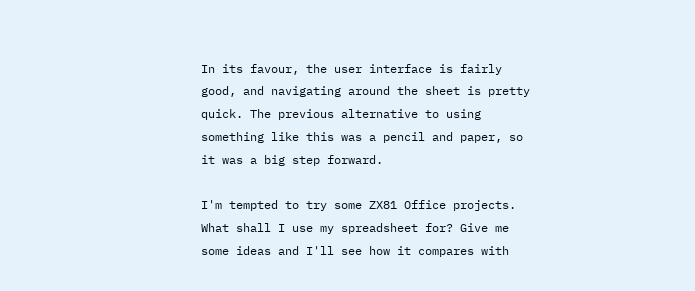In its favour, the user interface is fairly good, and navigating around the sheet is pretty quick. The previous alternative to using something like this was a pencil and paper, so it was a big step forward.

I'm tempted to try some ZX81 Office projects. What shall I use my spreadsheet for? Give me some ideas and I'll see how it compares with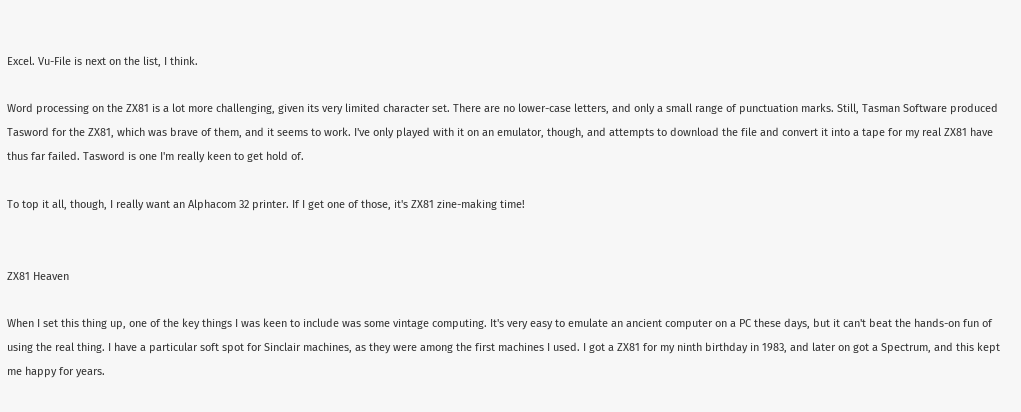Excel. Vu-File is next on the list, I think.

Word processing on the ZX81 is a lot more challenging, given its very limited character set. There are no lower-case letters, and only a small range of punctuation marks. Still, Tasman Software produced Tasword for the ZX81, which was brave of them, and it seems to work. I've only played with it on an emulator, though, and attempts to download the file and convert it into a tape for my real ZX81 have thus far failed. Tasword is one I'm really keen to get hold of.

To top it all, though, I really want an Alphacom 32 printer. If I get one of those, it's ZX81 zine-making time!


ZX81 Heaven

When I set this thing up, one of the key things I was keen to include was some vintage computing. It's very easy to emulate an ancient computer on a PC these days, but it can't beat the hands-on fun of using the real thing. I have a particular soft spot for Sinclair machines, as they were among the first machines I used. I got a ZX81 for my ninth birthday in 1983, and later on got a Spectrum, and this kept me happy for years.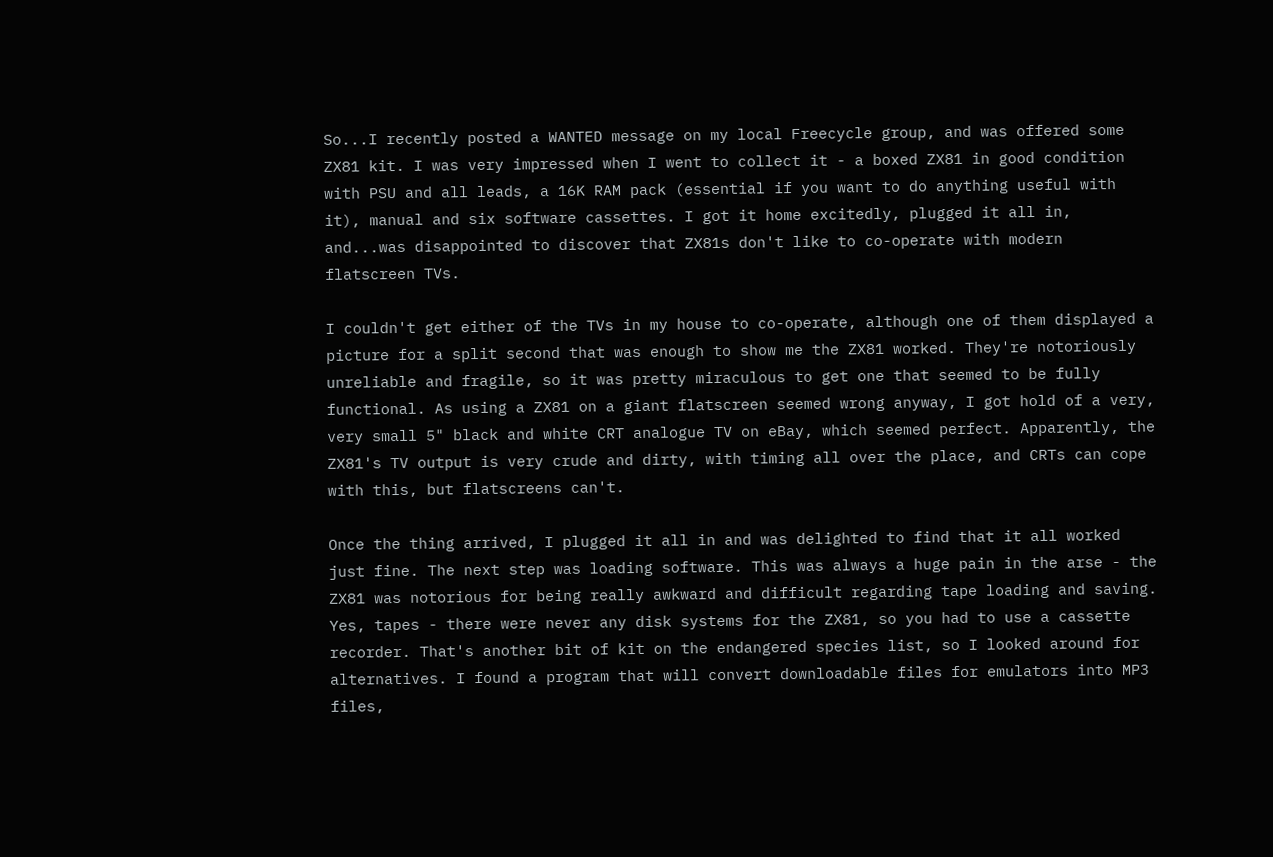So...I recently posted a WANTED message on my local Freecycle group, and was offered some ZX81 kit. I was very impressed when I went to collect it - a boxed ZX81 in good condition with PSU and all leads, a 16K RAM pack (essential if you want to do anything useful with it), manual and six software cassettes. I got it home excitedly, plugged it all in, and...was disappointed to discover that ZX81s don't like to co-operate with modern flatscreen TVs.

I couldn't get either of the TVs in my house to co-operate, although one of them displayed a picture for a split second that was enough to show me the ZX81 worked. They're notoriously unreliable and fragile, so it was pretty miraculous to get one that seemed to be fully functional. As using a ZX81 on a giant flatscreen seemed wrong anyway, I got hold of a very, very small 5" black and white CRT analogue TV on eBay, which seemed perfect. Apparently, the ZX81's TV output is very crude and dirty, with timing all over the place, and CRTs can cope with this, but flatscreens can't.

Once the thing arrived, I plugged it all in and was delighted to find that it all worked just fine. The next step was loading software. This was always a huge pain in the arse - the ZX81 was notorious for being really awkward and difficult regarding tape loading and saving. Yes, tapes - there were never any disk systems for the ZX81, so you had to use a cassette recorder. That's another bit of kit on the endangered species list, so I looked around for alternatives. I found a program that will convert downloadable files for emulators into MP3 files,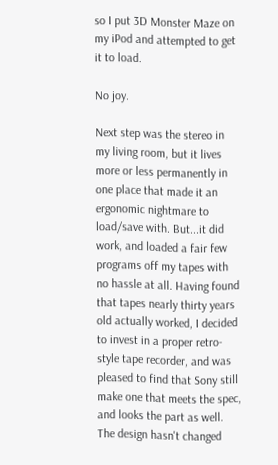so I put 3D Monster Maze on my iPod and attempted to get it to load.

No joy.

Next step was the stereo in my living room, but it lives more or less permanently in one place that made it an ergonomic nightmare to load/save with. But...it did work, and loaded a fair few programs off my tapes with no hassle at all. Having found that tapes nearly thirty years old actually worked, I decided to invest in a proper retro-style tape recorder, and was pleased to find that Sony still make one that meets the spec, and looks the part as well. The design hasn't changed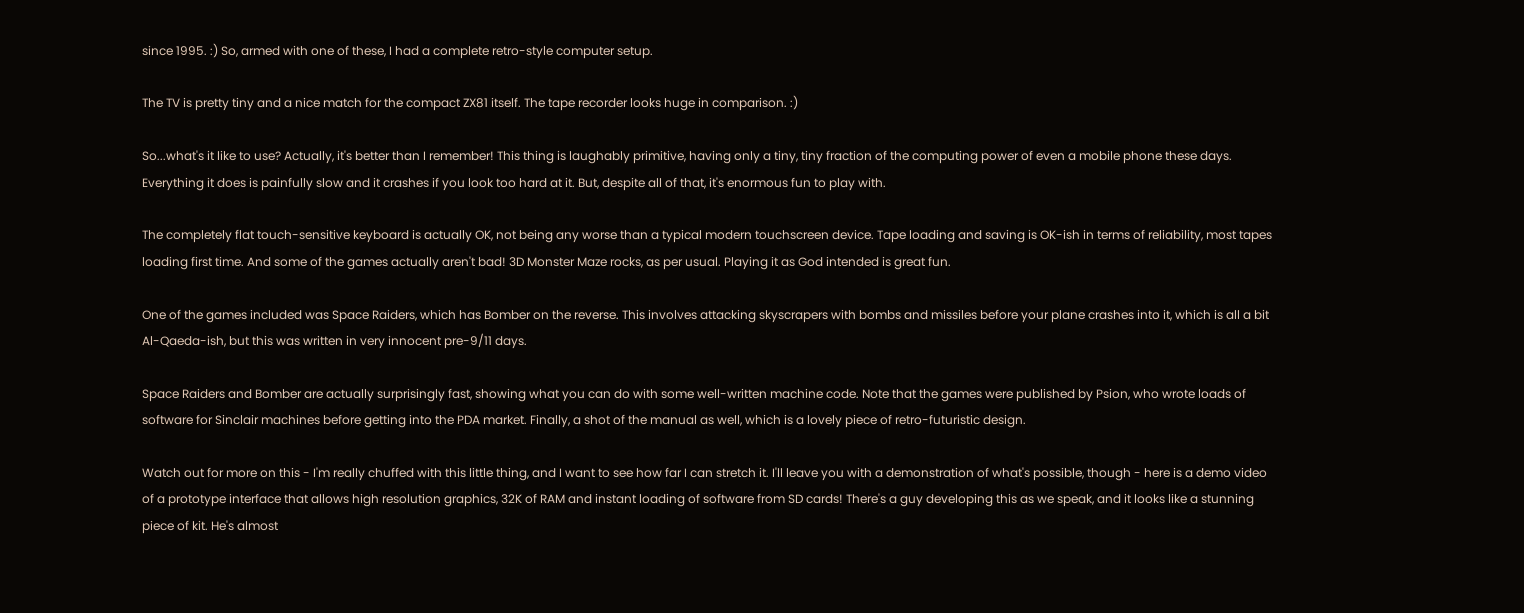since 1995. :) So, armed with one of these, I had a complete retro-style computer setup.

The TV is pretty tiny and a nice match for the compact ZX81 itself. The tape recorder looks huge in comparison. :)

So...what's it like to use? Actually, it's better than I remember! This thing is laughably primitive, having only a tiny, tiny fraction of the computing power of even a mobile phone these days. Everything it does is painfully slow and it crashes if you look too hard at it. But, despite all of that, it's enormous fun to play with.

The completely flat touch-sensitive keyboard is actually OK, not being any worse than a typical modern touchscreen device. Tape loading and saving is OK-ish in terms of reliability, most tapes loading first time. And some of the games actually aren't bad! 3D Monster Maze rocks, as per usual. Playing it as God intended is great fun.

One of the games included was Space Raiders, which has Bomber on the reverse. This involves attacking skyscrapers with bombs and missiles before your plane crashes into it, which is all a bit Al-Qaeda-ish, but this was written in very innocent pre-9/11 days.

Space Raiders and Bomber are actually surprisingly fast, showing what you can do with some well-written machine code. Note that the games were published by Psion, who wrote loads of software for Sinclair machines before getting into the PDA market. Finally, a shot of the manual as well, which is a lovely piece of retro-futuristic design.

Watch out for more on this - I'm really chuffed with this little thing, and I want to see how far I can stretch it. I'll leave you with a demonstration of what's possible, though - here is a demo video of a prototype interface that allows high resolution graphics, 32K of RAM and instant loading of software from SD cards! There's a guy developing this as we speak, and it looks like a stunning piece of kit. He's almost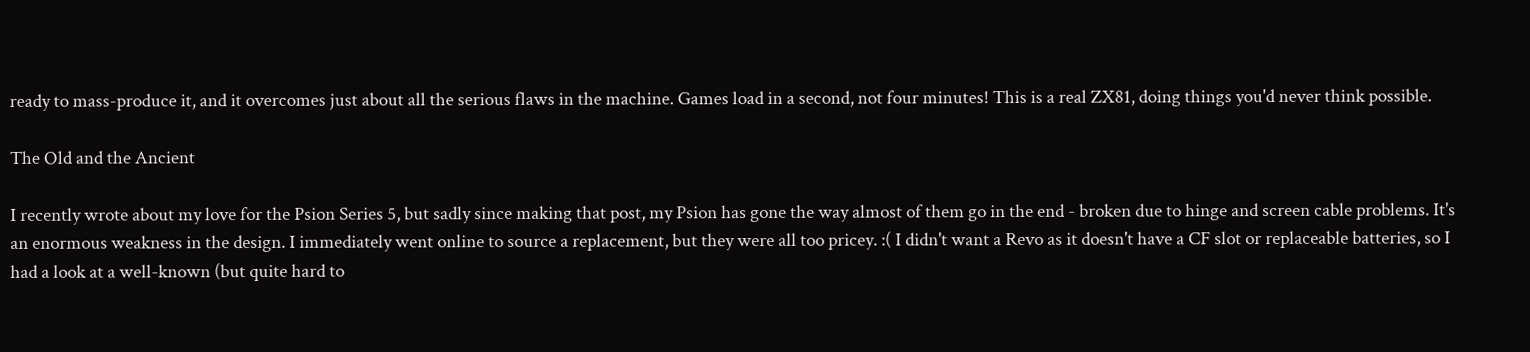ready to mass-produce it, and it overcomes just about all the serious flaws in the machine. Games load in a second, not four minutes! This is a real ZX81, doing things you'd never think possible.

The Old and the Ancient

I recently wrote about my love for the Psion Series 5, but sadly since making that post, my Psion has gone the way almost of them go in the end - broken due to hinge and screen cable problems. It's an enormous weakness in the design. I immediately went online to source a replacement, but they were all too pricey. :( I didn't want a Revo as it doesn't have a CF slot or replaceable batteries, so I had a look at a well-known (but quite hard to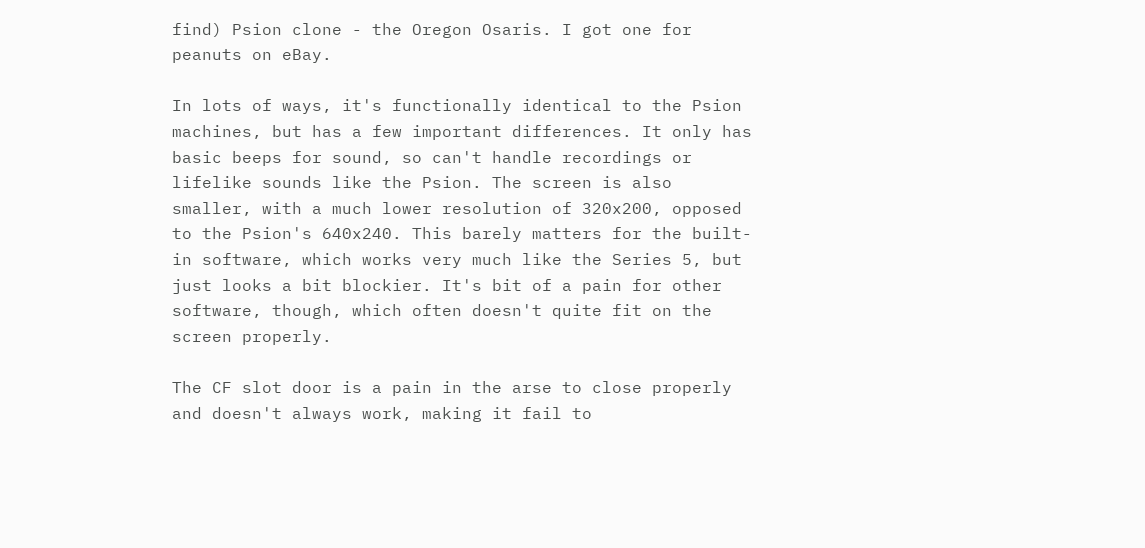find) Psion clone - the Oregon Osaris. I got one for peanuts on eBay.

In lots of ways, it's functionally identical to the Psion machines, but has a few important differences. It only has basic beeps for sound, so can't handle recordings or lifelike sounds like the Psion. The screen is also smaller, with a much lower resolution of 320x200, opposed to the Psion's 640x240. This barely matters for the built-in software, which works very much like the Series 5, but just looks a bit blockier. It's bit of a pain for other software, though, which often doesn't quite fit on the screen properly.

The CF slot door is a pain in the arse to close properly and doesn't always work, making it fail to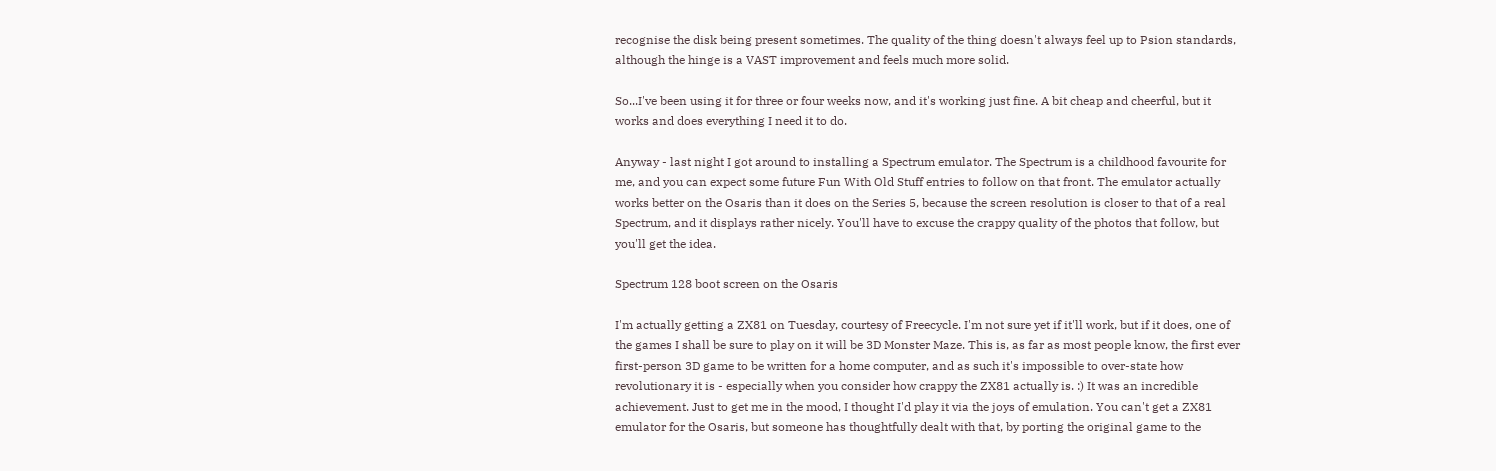recognise the disk being present sometimes. The quality of the thing doesn't always feel up to Psion standards, although the hinge is a VAST improvement and feels much more solid.

So...I've been using it for three or four weeks now, and it's working just fine. A bit cheap and cheerful, but it works and does everything I need it to do.

Anyway - last night I got around to installing a Spectrum emulator. The Spectrum is a childhood favourite for me, and you can expect some future Fun With Old Stuff entries to follow on that front. The emulator actually works better on the Osaris than it does on the Series 5, because the screen resolution is closer to that of a real Spectrum, and it displays rather nicely. You'll have to excuse the crappy quality of the photos that follow, but you'll get the idea.

Spectrum 128 boot screen on the Osaris

I'm actually getting a ZX81 on Tuesday, courtesy of Freecycle. I'm not sure yet if it'll work, but if it does, one of the games I shall be sure to play on it will be 3D Monster Maze. This is, as far as most people know, the first ever first-person 3D game to be written for a home computer, and as such it's impossible to over-state how revolutionary it is - especially when you consider how crappy the ZX81 actually is. :) It was an incredible achievement. Just to get me in the mood, I thought I'd play it via the joys of emulation. You can't get a ZX81 emulator for the Osaris, but someone has thoughtfully dealt with that, by porting the original game to the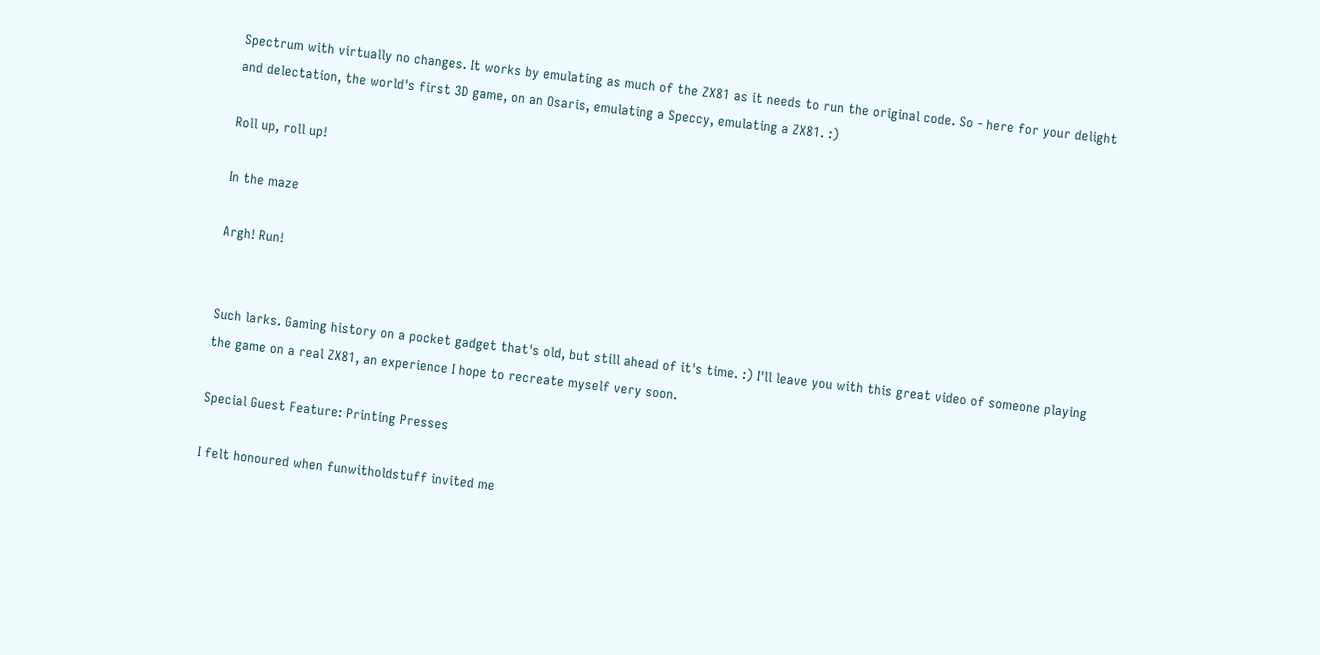Spectrum with virtually no changes. It works by emulating as much of the ZX81 as it needs to run the original code. So - here for your delight and delectation, the world's first 3D game, on an Osaris, emulating a Speccy, emulating a ZX81. :)

Roll up, roll up!

In the maze

Argh! Run!


Such larks. Gaming history on a pocket gadget that's old, but still ahead of it's time. :) I'll leave you with this great video of someone playing the game on a real ZX81, an experience I hope to recreate myself very soon.

Special Guest Feature: Printing Presses

I felt honoured when funwitholdstuff invited me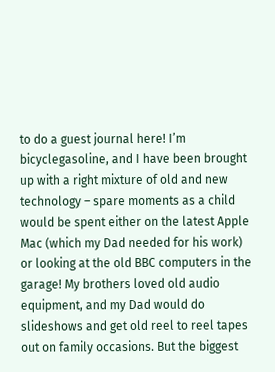to do a guest journal here! I’m bicyclegasoline, and I have been brought up with a right mixture of old and new technology – spare moments as a child would be spent either on the latest Apple Mac (which my Dad needed for his work) or looking at the old BBC computers in the garage! My brothers loved old audio equipment, and my Dad would do slideshows and get old reel to reel tapes out on family occasions. But the biggest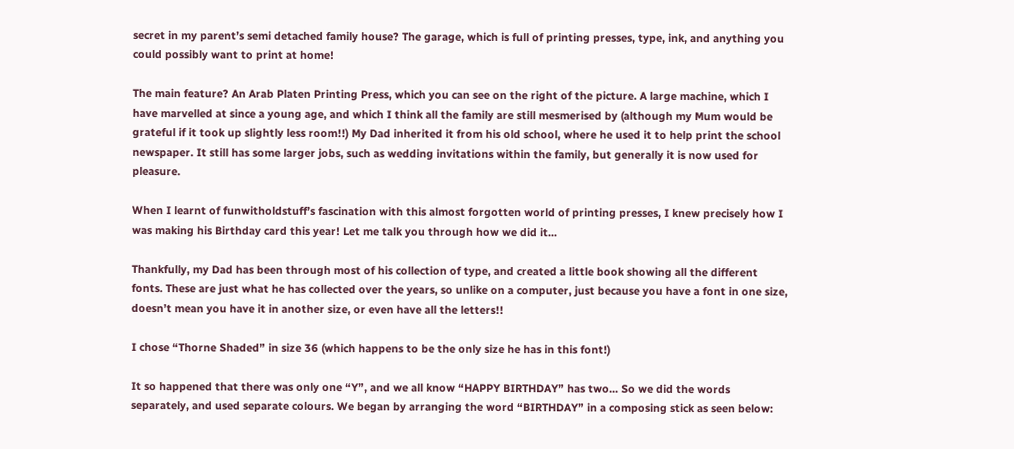secret in my parent’s semi detached family house? The garage, which is full of printing presses, type, ink, and anything you could possibly want to print at home!

The main feature? An Arab Platen Printing Press, which you can see on the right of the picture. A large machine, which I have marvelled at since a young age, and which I think all the family are still mesmerised by (although my Mum would be grateful if it took up slightly less room!!) My Dad inherited it from his old school, where he used it to help print the school newspaper. It still has some larger jobs, such as wedding invitations within the family, but generally it is now used for pleasure.

When I learnt of funwitholdstuff’s fascination with this almost forgotten world of printing presses, I knew precisely how I was making his Birthday card this year! Let me talk you through how we did it...

Thankfully, my Dad has been through most of his collection of type, and created a little book showing all the different fonts. These are just what he has collected over the years, so unlike on a computer, just because you have a font in one size, doesn’t mean you have it in another size, or even have all the letters!!

I chose “Thorne Shaded” in size 36 (which happens to be the only size he has in this font!)

It so happened that there was only one “Y”, and we all know “HAPPY BIRTHDAY” has two... So we did the words separately, and used separate colours. We began by arranging the word “BIRTHDAY” in a composing stick as seen below: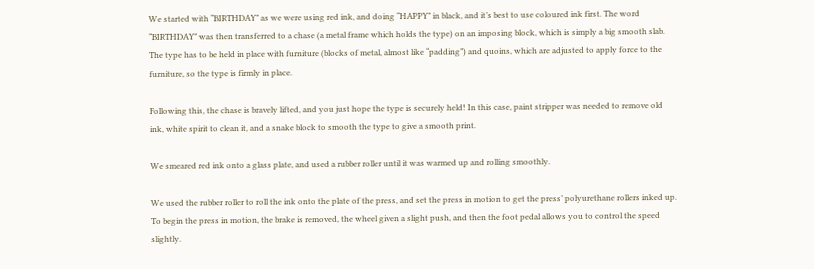We started with “BIRTHDAY” as we were using red ink, and doing “HAPPY” in black, and it’s best to use coloured ink first. The word “BIRTHDAY” was then transferred to a chase (a metal frame which holds the type) on an imposing block, which is simply a big smooth slab. The type has to be held in place with furniture (blocks of metal, almost like “padding”) and quoins, which are adjusted to apply force to the furniture, so the type is firmly in place.

Following this, the chase is bravely lifted, and you just hope the type is securely held! In this case, paint stripper was needed to remove old ink, white spirit to clean it, and a snake block to smooth the type to give a smooth print.

We smeared red ink onto a glass plate, and used a rubber roller until it was warmed up and rolling smoothly.

We used the rubber roller to roll the ink onto the plate of the press, and set the press in motion to get the press’ polyurethane rollers inked up. To begin the press in motion, the brake is removed, the wheel given a slight push, and then the foot pedal allows you to control the speed slightly.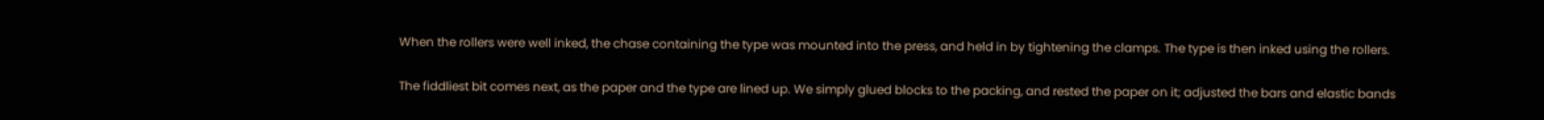When the rollers were well inked, the chase containing the type was mounted into the press, and held in by tightening the clamps. The type is then inked using the rollers.

The fiddliest bit comes next, as the paper and the type are lined up. We simply glued blocks to the packing, and rested the paper on it; adjusted the bars and elastic bands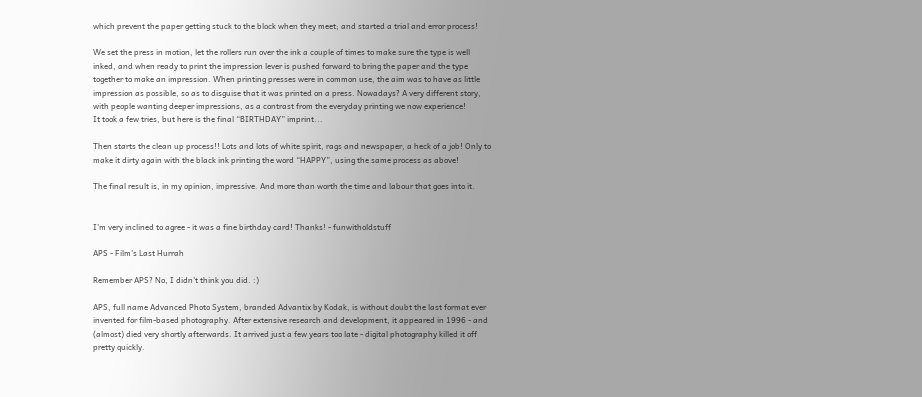which prevent the paper getting stuck to the block when they meet; and started a trial and error process!

We set the press in motion, let the rollers run over the ink a couple of times to make sure the type is well inked, and when ready to print the impression lever is pushed forward to bring the paper and the type together to make an impression. When printing presses were in common use, the aim was to have as little impression as possible, so as to disguise that it was printed on a press. Nowadays? A very different story, with people wanting deeper impressions, as a contrast from the everyday printing we now experience!
It took a few tries, but here is the final “BIRTHDAY” imprint...

Then starts the clean up process!! Lots and lots of white spirit, rags and newspaper, a heck of a job! Only to make it dirty again with the black ink printing the word “HAPPY”, using the same process as above!

The final result is, in my opinion, impressive. And more than worth the time and labour that goes into it.


I'm very inclined to agree - it was a fine birthday card! Thanks! - funwitholdstuff

APS - Film's Last Hurrah

Remember APS? No, I didn't think you did. :)

APS, full name Advanced Photo System, branded Advantix by Kodak, is without doubt the last format ever invented for film-based photography. After extensive research and development, it appeared in 1996 - and (almost) died very shortly afterwards. It arrived just a few years too late - digital photography killed it off pretty quickly.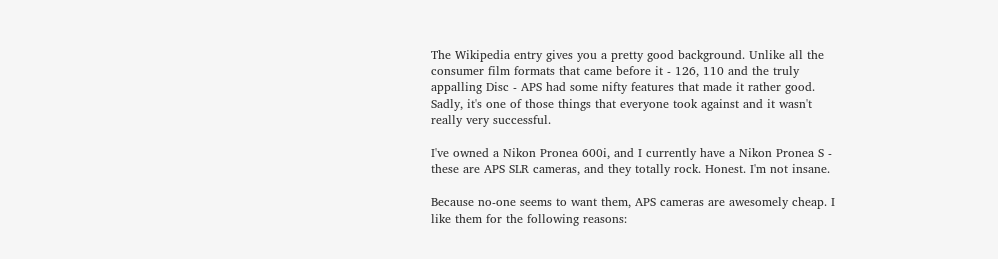The Wikipedia entry gives you a pretty good background. Unlike all the consumer film formats that came before it - 126, 110 and the truly appalling Disc - APS had some nifty features that made it rather good. Sadly, it's one of those things that everyone took against and it wasn't really very successful.

I've owned a Nikon Pronea 600i, and I currently have a Nikon Pronea S - these are APS SLR cameras, and they totally rock. Honest. I'm not insane.

Because no-one seems to want them, APS cameras are awesomely cheap. I like them for the following reasons: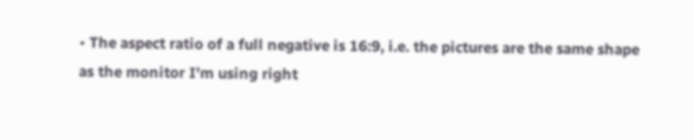• The aspect ratio of a full negative is 16:9, i.e. the pictures are the same shape as the monitor I'm using right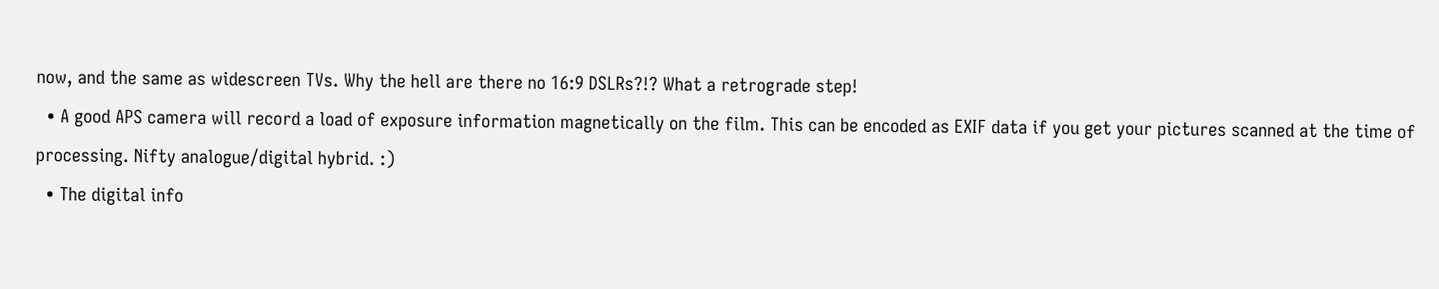now, and the same as widescreen TVs. Why the hell are there no 16:9 DSLRs?!? What a retrograde step!
  • A good APS camera will record a load of exposure information magnetically on the film. This can be encoded as EXIF data if you get your pictures scanned at the time of processing. Nifty analogue/digital hybrid. :)
  • The digital info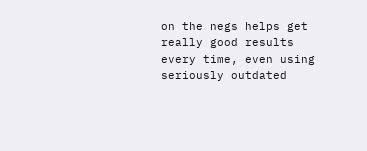on the negs helps get really good results every time, even using seriously outdated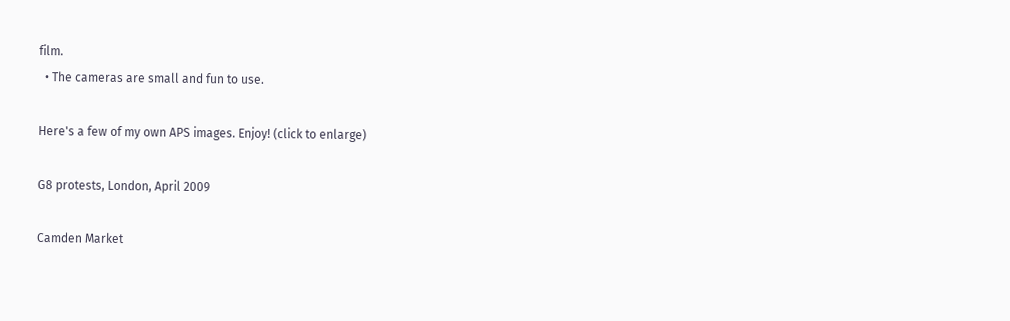film.
  • The cameras are small and fun to use.

Here's a few of my own APS images. Enjoy! (click to enlarge)

G8 protests, London, April 2009

Camden Market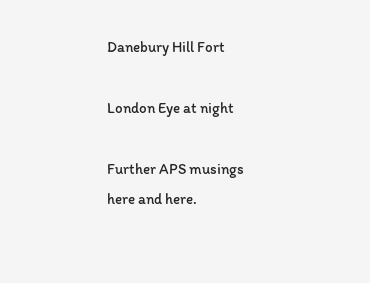Danebury Hill Fort

London Eye at night

Further APS musings here and here.